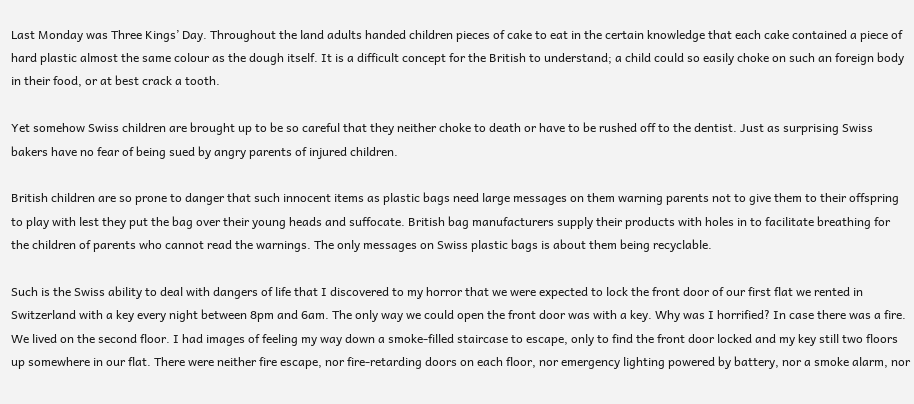Last Monday was Three Kings’ Day. Throughout the land adults handed children pieces of cake to eat in the certain knowledge that each cake contained a piece of hard plastic almost the same colour as the dough itself. It is a difficult concept for the British to understand; a child could so easily choke on such an foreign body in their food, or at best crack a tooth.

Yet somehow Swiss children are brought up to be so careful that they neither choke to death or have to be rushed off to the dentist. Just as surprising Swiss bakers have no fear of being sued by angry parents of injured children.

British children are so prone to danger that such innocent items as plastic bags need large messages on them warning parents not to give them to their offspring to play with lest they put the bag over their young heads and suffocate. British bag manufacturers supply their products with holes in to facilitate breathing for the children of parents who cannot read the warnings. The only messages on Swiss plastic bags is about them being recyclable.

Such is the Swiss ability to deal with dangers of life that I discovered to my horror that we were expected to lock the front door of our first flat we rented in Switzerland with a key every night between 8pm and 6am. The only way we could open the front door was with a key. Why was I horrified? In case there was a fire. We lived on the second floor. I had images of feeling my way down a smoke-filled staircase to escape, only to find the front door locked and my key still two floors up somewhere in our flat. There were neither fire escape, nor fire-retarding doors on each floor, nor emergency lighting powered by battery, nor a smoke alarm, nor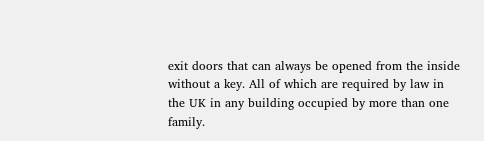exit doors that can always be opened from the inside without a key. All of which are required by law in the UK in any building occupied by more than one family.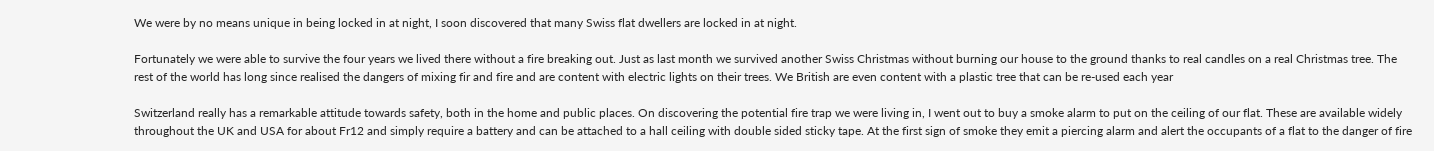We were by no means unique in being locked in at night, I soon discovered that many Swiss flat dwellers are locked in at night.

Fortunately we were able to survive the four years we lived there without a fire breaking out. Just as last month we survived another Swiss Christmas without burning our house to the ground thanks to real candles on a real Christmas tree. The rest of the world has long since realised the dangers of mixing fir and fire and are content with electric lights on their trees. We British are even content with a plastic tree that can be re-used each year

Switzerland really has a remarkable attitude towards safety, both in the home and public places. On discovering the potential fire trap we were living in, I went out to buy a smoke alarm to put on the ceiling of our flat. These are available widely throughout the UK and USA for about Fr12 and simply require a battery and can be attached to a hall ceiling with double sided sticky tape. At the first sign of smoke they emit a piercing alarm and alert the occupants of a flat to the danger of fire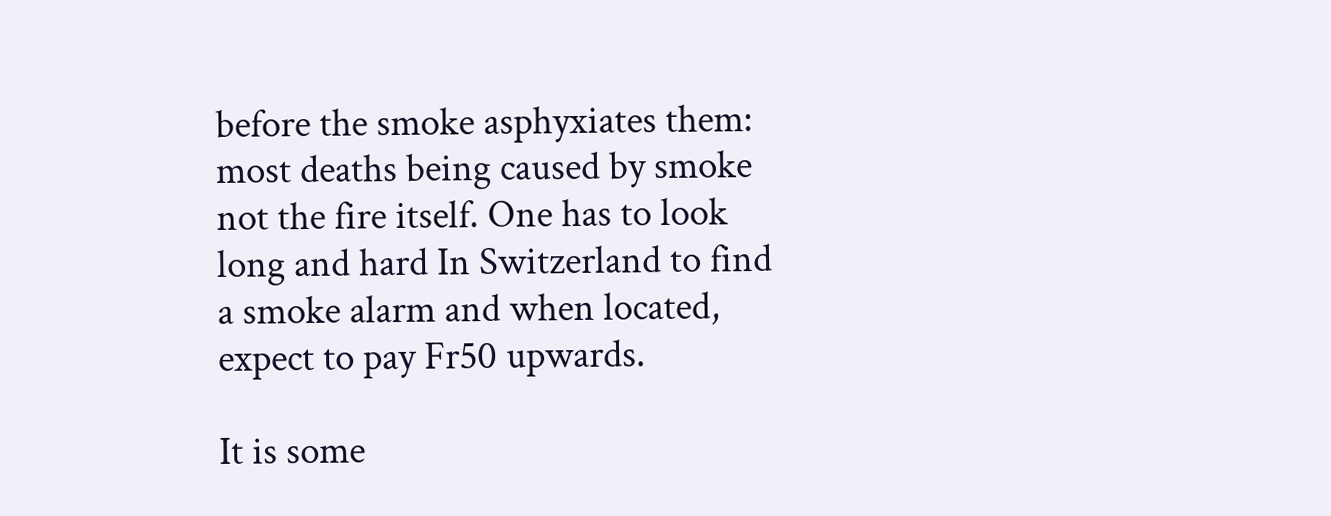before the smoke asphyxiates them: most deaths being caused by smoke not the fire itself. One has to look long and hard In Switzerland to find a smoke alarm and when located, expect to pay Fr50 upwards.

It is some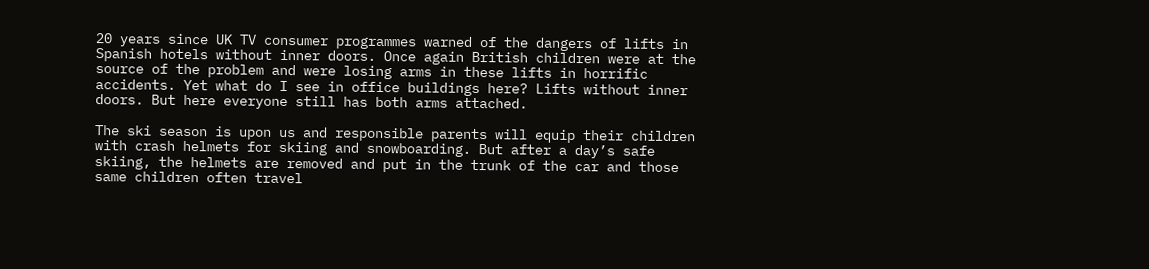20 years since UK TV consumer programmes warned of the dangers of lifts in Spanish hotels without inner doors. Once again British children were at the source of the problem and were losing arms in these lifts in horrific accidents. Yet what do I see in office buildings here? Lifts without inner doors. But here everyone still has both arms attached.

The ski season is upon us and responsible parents will equip their children with crash helmets for skiing and snowboarding. But after a day’s safe skiing, the helmets are removed and put in the trunk of the car and those same children often travel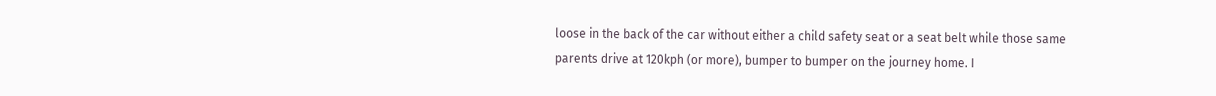loose in the back of the car without either a child safety seat or a seat belt while those same parents drive at 120kph (or more), bumper to bumper on the journey home. I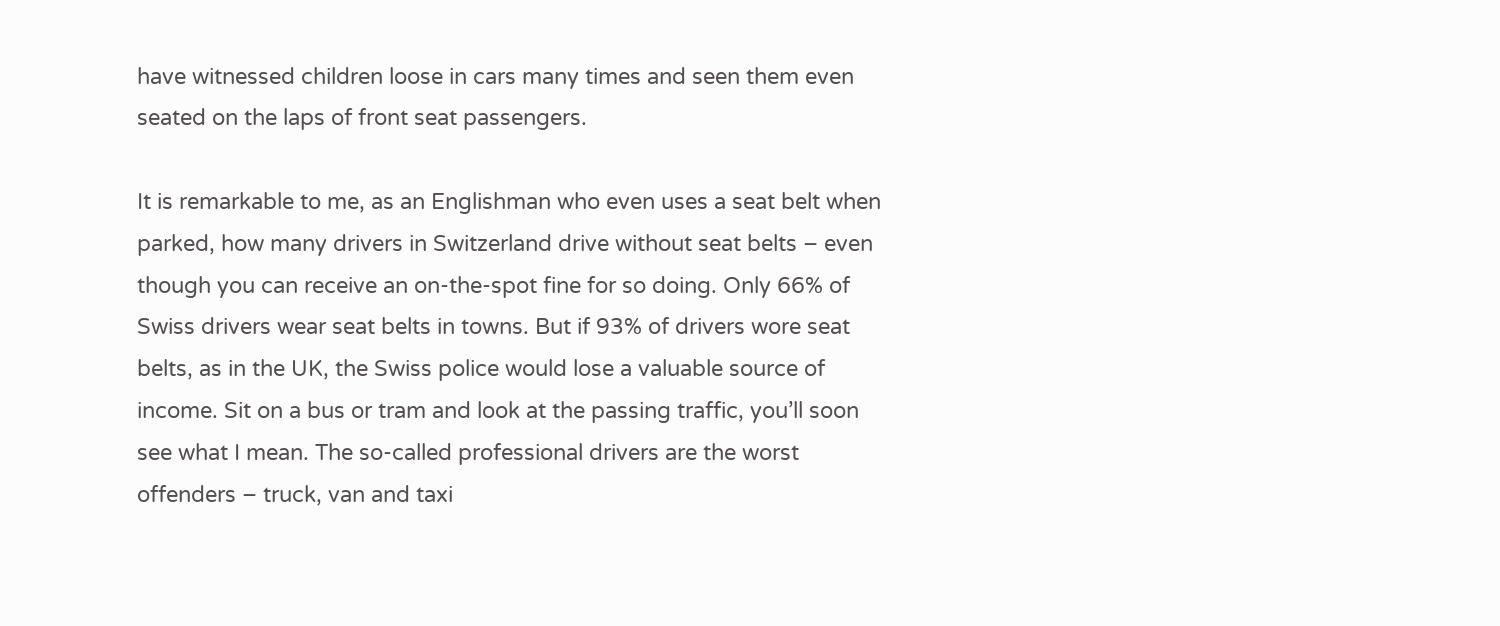have witnessed children loose in cars many times and seen them even seated on the laps of front seat passengers.

It is remarkable to me, as an Englishman who even uses a seat belt when parked, how many drivers in Switzerland drive without seat belts – even though you can receive an on-the-spot fine for so doing. Only 66% of Swiss drivers wear seat belts in towns. But if 93% of drivers wore seat belts, as in the UK, the Swiss police would lose a valuable source of income. Sit on a bus or tram and look at the passing traffic, you’ll soon see what I mean. The so-called professional drivers are the worst offenders – truck, van and taxi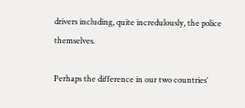drivers including, quite incredulously, the police themselves.

Perhaps the difference in our two countries’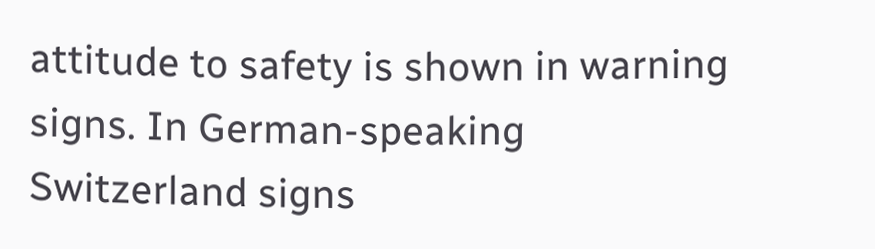attitude to safety is shown in warning signs. In German-speaking Switzerland signs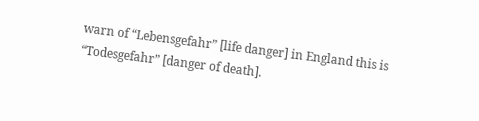warn of “Lebensgefahr” [life danger] in England this is “Todesgefahr” [danger of death].